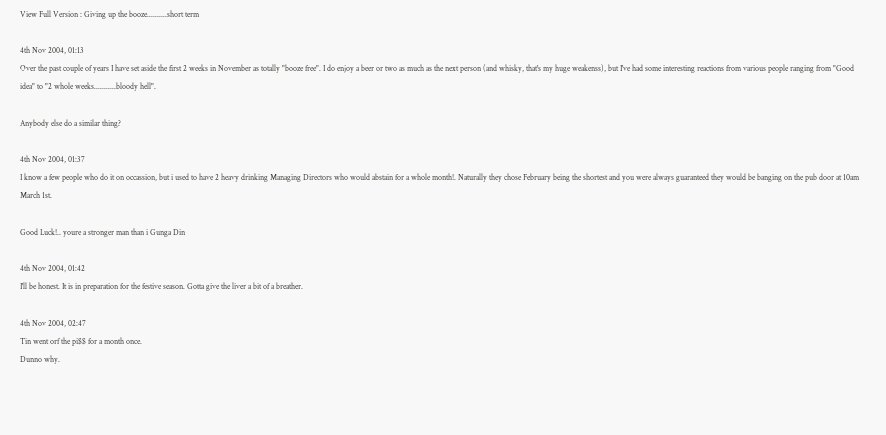View Full Version : Giving up the booze..........short term

4th Nov 2004, 01:13
Over the past couple of years I have set aside the first 2 weeks in November as totally "booze free". I do enjoy a beer or two as much as the next person (and whisky, that's my huge weakenss), but I've had some interesting reactions from various people ranging from "Good idea" to "2 whole weeks...........bloody hell".

Anybody else do a similar thing?

4th Nov 2004, 01:37
I know a few people who do it on occassion, but i used to have 2 heavy drinking Managing Directors who would abstain for a whole month!. Naturally they chose February being the shortest and you were always guaranteed they would be banging on the pub door at 10am March 1st.

Good Luck!.. youre a stronger man than i Gunga Din

4th Nov 2004, 01:42
I'll be honest. It is in preparation for the festive season. Gotta give the liver a bit of a breather.

4th Nov 2004, 02:47
Tin went orf the pi$$ for a month once.
Dunno why.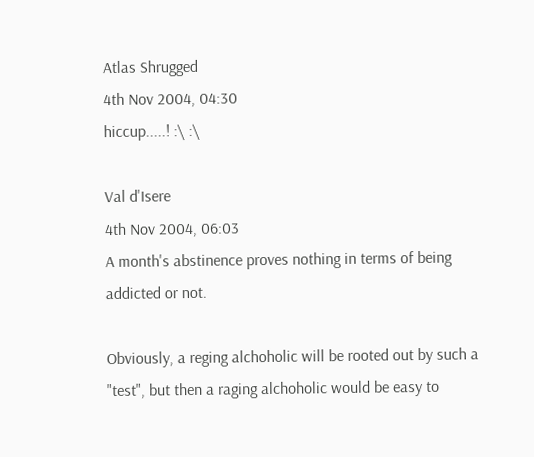Atlas Shrugged
4th Nov 2004, 04:30
hiccup.....! :\ :\

Val d'Isere
4th Nov 2004, 06:03
A month's abstinence proves nothing in terms of being addicted or not.

Obviously, a reging alchoholic will be rooted out by such a "test", but then a raging alchoholic would be easy to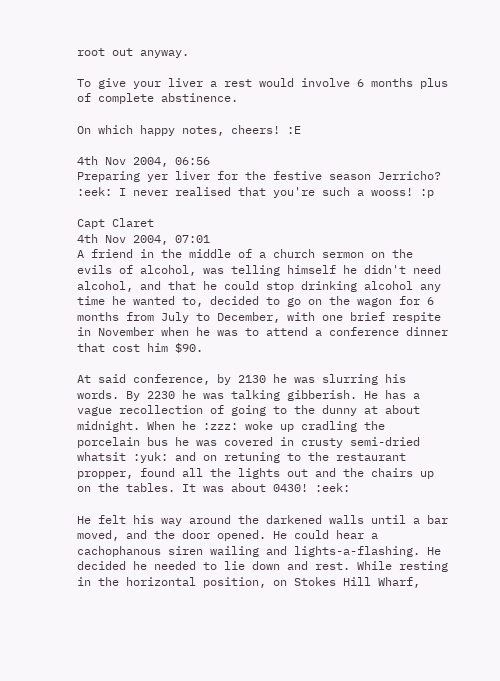root out anyway.

To give your liver a rest would involve 6 months plus of complete abstinence.

On which happy notes, cheers! :E

4th Nov 2004, 06:56
Preparing yer liver for the festive season Jerricho? :eek: I never realised that you're such a wooss! :p

Capt Claret
4th Nov 2004, 07:01
A friend in the middle of a church sermon on the evils of alcohol, was telling himself he didn't need alcohol, and that he could stop drinking alcohol any time he wanted to, decided to go on the wagon for 6 months from July to December, with one brief respite in November when he was to attend a conference dinner that cost him $90.

At said conference, by 2130 he was slurring his words. By 2230 he was talking gibberish. He has a vague recollection of going to the dunny at about midnight. When he :zzz: woke up cradling the porcelain bus he was covered in crusty semi-dried whatsit :yuk: and on retuning to the restaurant propper, found all the lights out and the chairs up on the tables. It was about 0430! :eek:

He felt his way around the darkened walls until a bar moved, and the door opened. He could hear a cachophanous siren wailing and lights-a-flashing. He decided he needed to lie down and rest. While resting in the horizontal position, on Stokes Hill Wharf,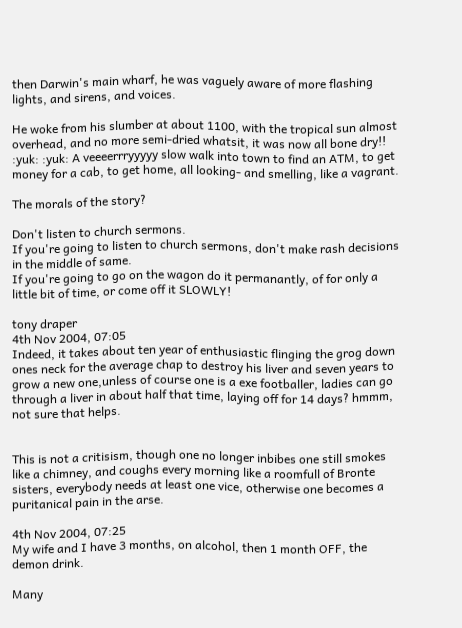then Darwin's main wharf, he was vaguely aware of more flashing lights, and sirens, and voices.

He woke from his slumber at about 1100, with the tropical sun almost overhead, and no more semi-dried whatsit, it was now all bone dry!! :yuk: :yuk: A veeeerrryyyyy slow walk into town to find an ATM, to get money for a cab, to get home, all looking- and smelling, like a vagrant.

The morals of the story?

Don't listen to church sermons.
If you're going to listen to church sermons, don't make rash decisions in the middle of same.
If you're going to go on the wagon do it permanantly, of for only a little bit of time, or come off it SLOWLY!

tony draper
4th Nov 2004, 07:05
Indeed, it takes about ten year of enthusiastic flinging the grog down ones neck for the average chap to destroy his liver and seven years to grow a new one,unless of course one is a exe footballer, ladies can go through a liver in about half that time, laying off for 14 days? hmmm, not sure that helps.


This is not a critisism, though one no longer inbibes one still smokes like a chimney, and coughs every morning like a roomfull of Bronte sisters, everybody needs at least one vice, otherwise one becomes a puritanical pain in the arse.

4th Nov 2004, 07:25
My wife and I have 3 months, on alcohol, then 1 month OFF, the demon drink.

Many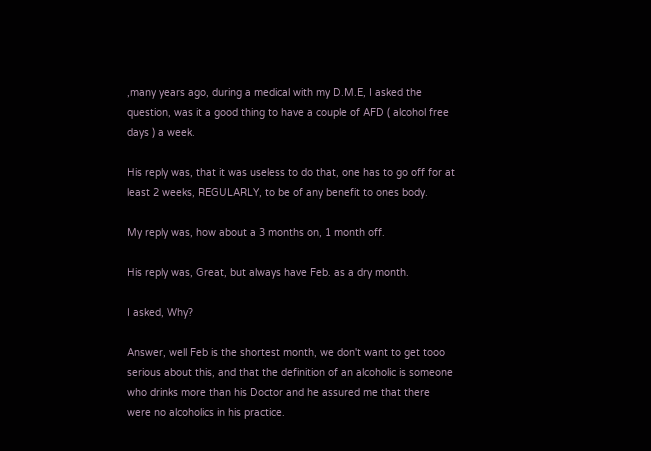,many years ago, during a medical with my D.M.E, I asked the question, was it a good thing to have a couple of AFD ( alcohol free days ) a week.

His reply was, that it was useless to do that, one has to go off for at least 2 weeks, REGULARLY, to be of any benefit to ones body.

My reply was, how about a 3 months on, 1 month off.

His reply was, Great, but always have Feb. as a dry month.

I asked, Why?

Answer, well Feb is the shortest month, we don't want to get tooo serious about this, and that the definition of an alcoholic is someone who drinks more than his Doctor and he assured me that there were no alcoholics in his practice.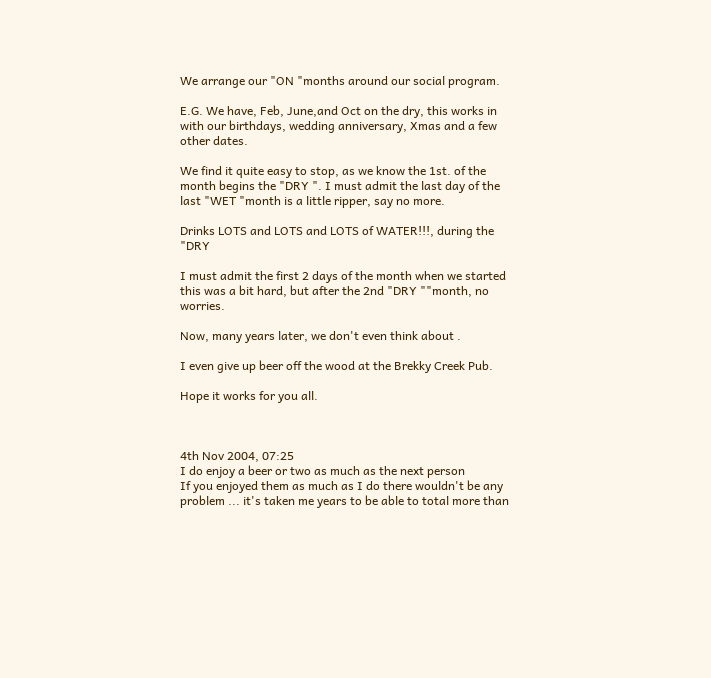We arrange our "ON "months around our social program.

E.G. We have, Feb, June,and Oct on the dry, this works in with our birthdays, wedding anniversary, Xmas and a few other dates.

We find it quite easy to stop, as we know the 1st. of the month begins the "DRY ". I must admit the last day of the last "WET "month is a little ripper, say no more.

Drinks LOTS and LOTS and LOTS of WATER!!!, during the "DRY

I must admit the first 2 days of the month when we started this was a bit hard, but after the 2nd "DRY ""month, no worries.

Now, many years later, we don't even think about .

I even give up beer off the wood at the Brekky Creek Pub.

Hope it works for you all.



4th Nov 2004, 07:25
I do enjoy a beer or two as much as the next person
If you enjoyed them as much as I do there wouldn't be any problem ... it's taken me years to be able to total more than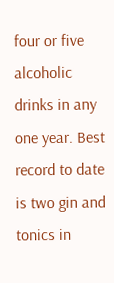four or five alcoholic drinks in any one year. Best record to date is two gin and tonics in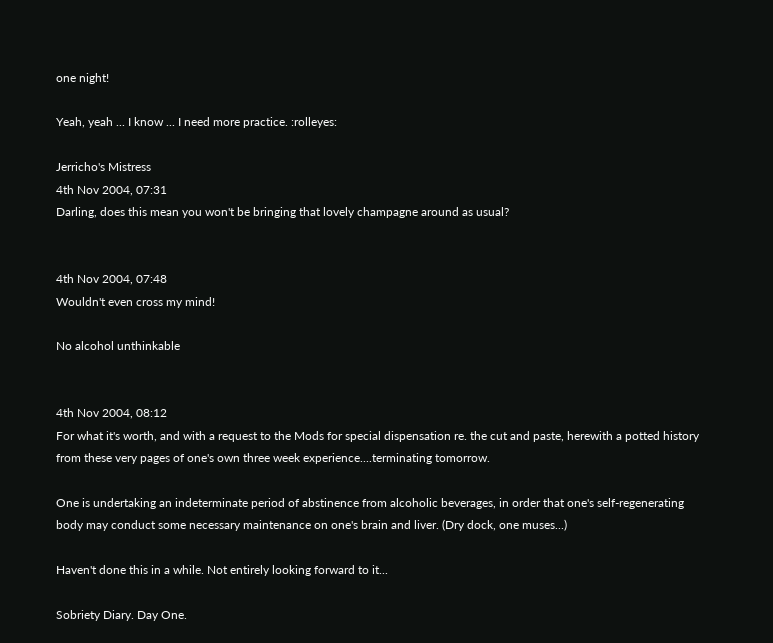one night!

Yeah, yeah ... I know ... I need more practice. :rolleyes:

Jerricho's Mistress
4th Nov 2004, 07:31
Darling, does this mean you won't be bringing that lovely champagne around as usual?


4th Nov 2004, 07:48
Wouldn't even cross my mind!

No alcohol unthinkable


4th Nov 2004, 08:12
For what it's worth, and with a request to the Mods for special dispensation re. the cut and paste, herewith a potted history from these very pages of one's own three week experience....terminating tomorrow.

One is undertaking an indeterminate period of abstinence from alcoholic beverages, in order that one's self-regenerating body may conduct some necessary maintenance on one's brain and liver. (Dry dock, one muses...)

Haven't done this in a while. Not entirely looking forward to it...

Sobriety Diary. Day One.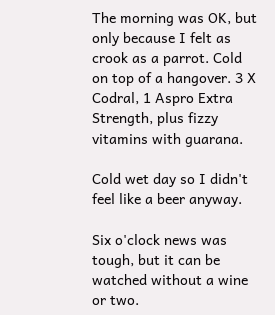The morning was OK, but only because I felt as crook as a parrot. Cold on top of a hangover. 3 X Codral, 1 Aspro Extra Strength, plus fizzy vitamins with guarana.

Cold wet day so I didn't feel like a beer anyway.

Six o'clock news was tough, but it can be watched without a wine or two.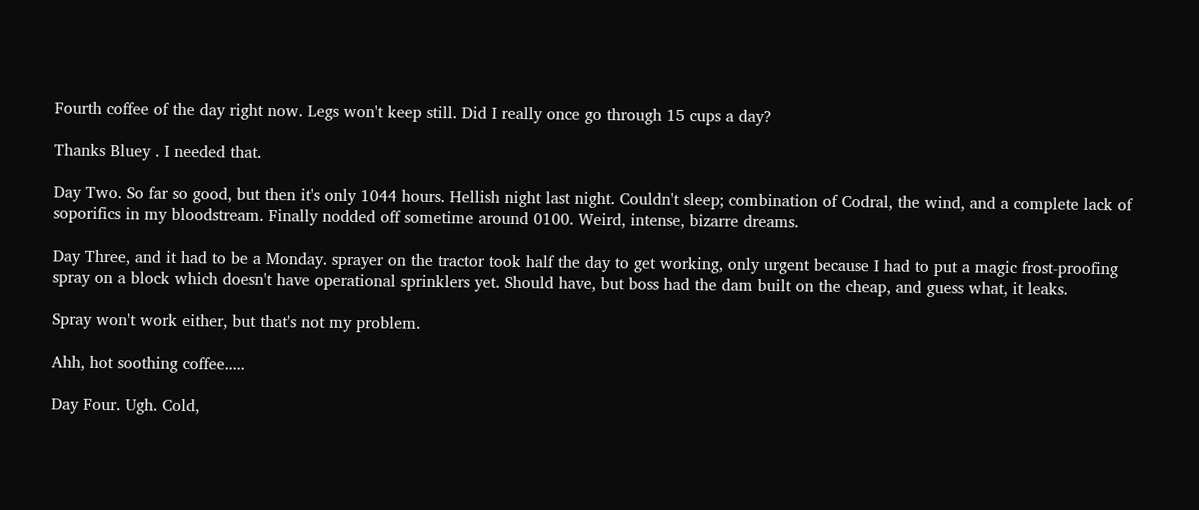Fourth coffee of the day right now. Legs won't keep still. Did I really once go through 15 cups a day?

Thanks Bluey . I needed that.

Day Two. So far so good, but then it's only 1044 hours. Hellish night last night. Couldn't sleep; combination of Codral, the wind, and a complete lack of soporifics in my bloodstream. Finally nodded off sometime around 0100. Weird, intense, bizarre dreams.

Day Three, and it had to be a Monday. sprayer on the tractor took half the day to get working, only urgent because I had to put a magic frost-proofing spray on a block which doesn't have operational sprinklers yet. Should have, but boss had the dam built on the cheap, and guess what, it leaks.

Spray won't work either, but that's not my problem.

Ahh, hot soothing coffee.....

Day Four. Ugh. Cold,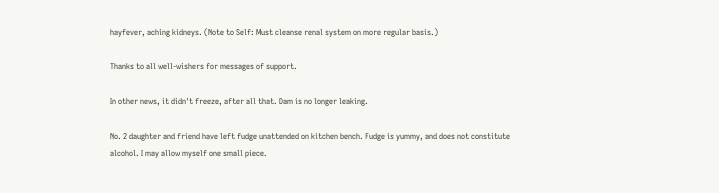hayfever, aching kidneys. (Note to Self: Must cleanse renal system on more regular basis.)

Thanks to all well-wishers for messages of support.

In other news, it didn't freeze, after all that. Dam is no longer leaking.

No. 2 daughter and friend have left fudge unattended on kitchen bench. Fudge is yummy, and does not constitute alcohol. I may allow myself one small piece.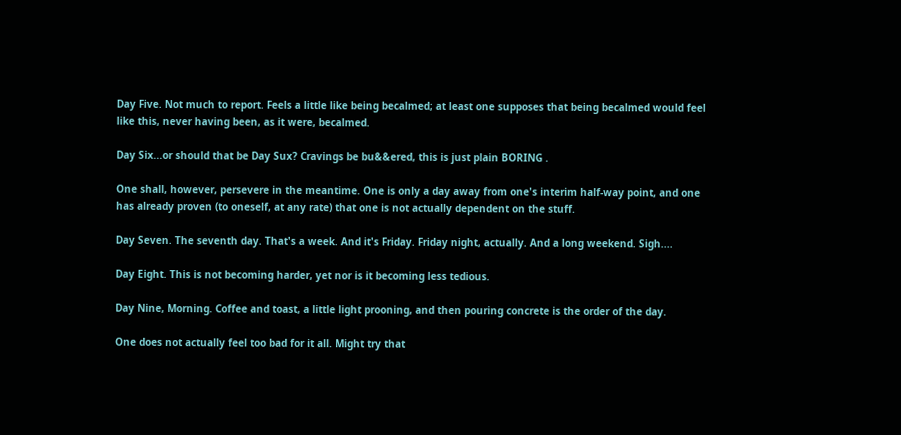Day Five. Not much to report. Feels a little like being becalmed; at least one supposes that being becalmed would feel like this, never having been, as it were, becalmed.

Day Six...or should that be Day Sux? Cravings be bu&&ered, this is just plain BORING .

One shall, however, persevere in the meantime. One is only a day away from one's interim half-way point, and one has already proven (to oneself, at any rate) that one is not actually dependent on the stuff.

Day Seven. The seventh day. That's a week. And it's Friday. Friday night, actually. And a long weekend. Sigh....

Day Eight. This is not becoming harder, yet nor is it becoming less tedious.

Day Nine, Morning. Coffee and toast, a little light prooning, and then pouring concrete is the order of the day.

One does not actually feel too bad for it all. Might try that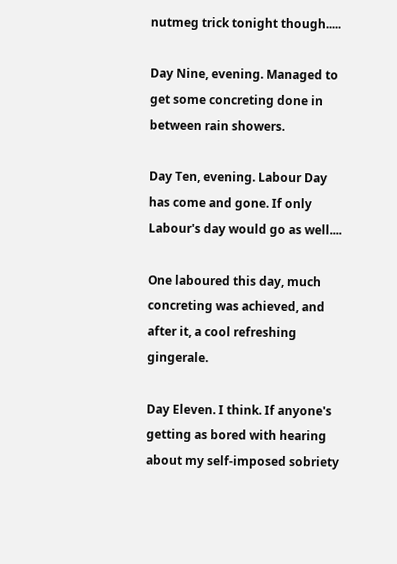nutmeg trick tonight though.....

Day Nine, evening. Managed to get some concreting done in between rain showers.

Day Ten, evening. Labour Day has come and gone. If only Labour's day would go as well....

One laboured this day, much concreting was achieved, and after it, a cool refreshing gingerale.

Day Eleven. I think. If anyone's getting as bored with hearing about my self-imposed sobriety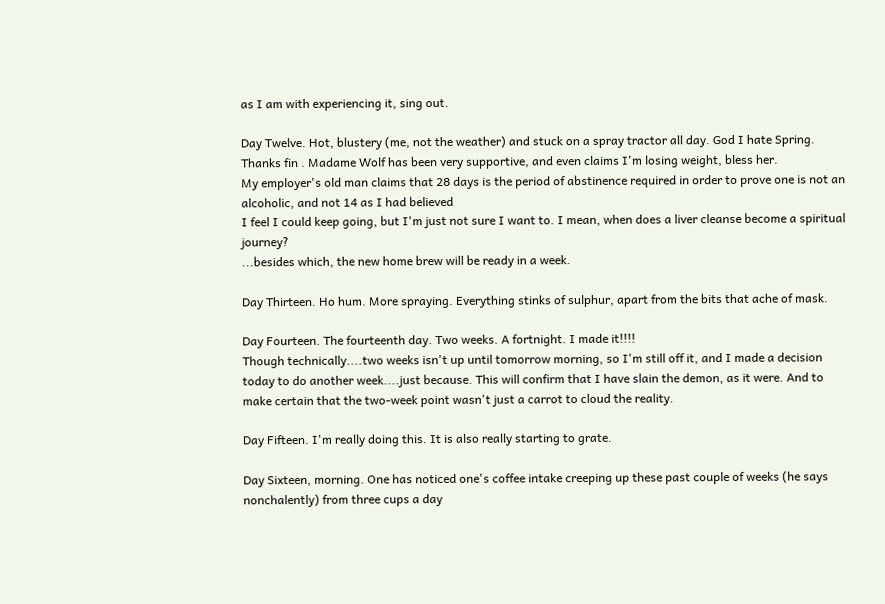as I am with experiencing it, sing out.

Day Twelve. Hot, blustery (me, not the weather) and stuck on a spray tractor all day. God I hate Spring.
Thanks fin . Madame Wolf has been very supportive, and even claims I'm losing weight, bless her.
My employer's old man claims that 28 days is the period of abstinence required in order to prove one is not an alcoholic, and not 14 as I had believed
I feel I could keep going, but I'm just not sure I want to. I mean, when does a liver cleanse become a spiritual journey?
...besides which, the new home brew will be ready in a week.

Day Thirteen. Ho hum. More spraying. Everything stinks of sulphur, apart from the bits that ache of mask.

Day Fourteen. The fourteenth day. Two weeks. A fortnight. I made it!!!!
Though technically....two weeks isn't up until tomorrow morning, so I'm still off it, and I made a decision today to do another week....just because. This will confirm that I have slain the demon, as it were. And to make certain that the two-week point wasn't just a carrot to cloud the reality.

Day Fifteen. I'm really doing this. It is also really starting to grate.

Day Sixteen, morning. One has noticed one's coffee intake creeping up these past couple of weeks (he says nonchalently) from three cups a day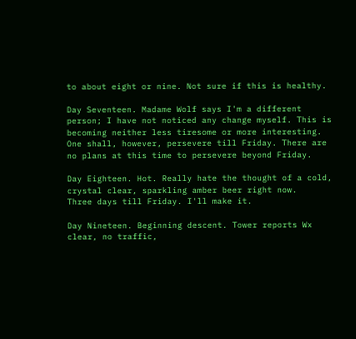to about eight or nine. Not sure if this is healthy.

Day Seventeen. Madame Wolf says I'm a different person; I have not noticed any change myself. This is becoming neither less tiresome or more interesting. One shall, however, persevere till Friday. There are no plans at this time to persevere beyond Friday.

Day Eighteen. Hot. Really hate the thought of a cold, crystal clear, sparkling amber beer right now.
Three days till Friday. I'll make it.

Day Nineteen. Beginning descent. Tower reports Wx clear, no traffic,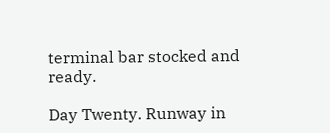terminal bar stocked and ready.

Day Twenty. Runway in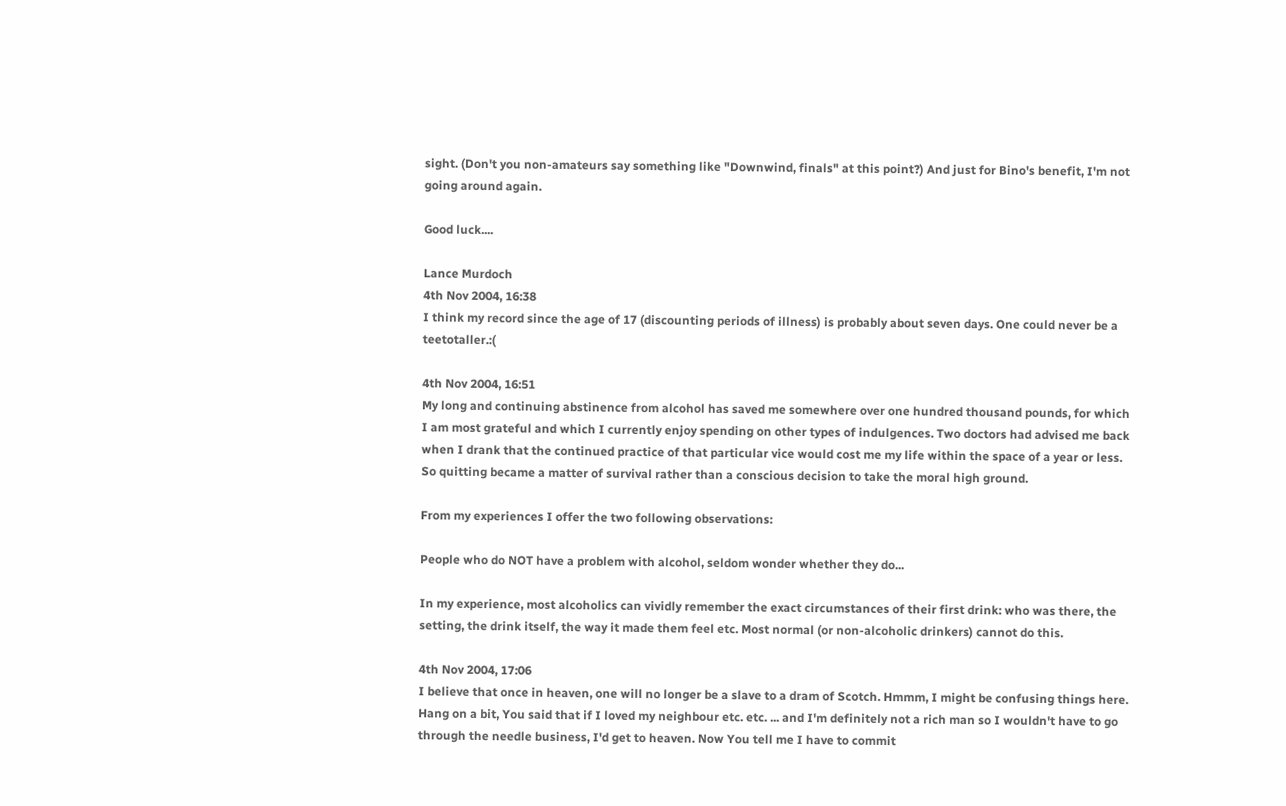sight. (Don't you non-amateurs say something like "Downwind, finals" at this point?) And just for Bino's benefit, I'm not going around again.

Good luck....

Lance Murdoch
4th Nov 2004, 16:38
I think my record since the age of 17 (discounting periods of illness) is probably about seven days. One could never be a teetotaller.:(

4th Nov 2004, 16:51
My long and continuing abstinence from alcohol has saved me somewhere over one hundred thousand pounds, for which I am most grateful and which I currently enjoy spending on other types of indulgences. Two doctors had advised me back when I drank that the continued practice of that particular vice would cost me my life within the space of a year or less. So quitting became a matter of survival rather than a conscious decision to take the moral high ground.

From my experiences I offer the two following observations:

People who do NOT have a problem with alcohol, seldom wonder whether they do...

In my experience, most alcoholics can vividly remember the exact circumstances of their first drink: who was there, the setting, the drink itself, the way it made them feel etc. Most normal (or non-alcoholic drinkers) cannot do this.

4th Nov 2004, 17:06
I believe that once in heaven, one will no longer be a slave to a dram of Scotch. Hmmm, I might be confusing things here. Hang on a bit, You said that if I loved my neighbour etc. etc. ... and I'm definitely not a rich man so I wouldn't have to go through the needle business, I'd get to heaven. Now You tell me I have to commit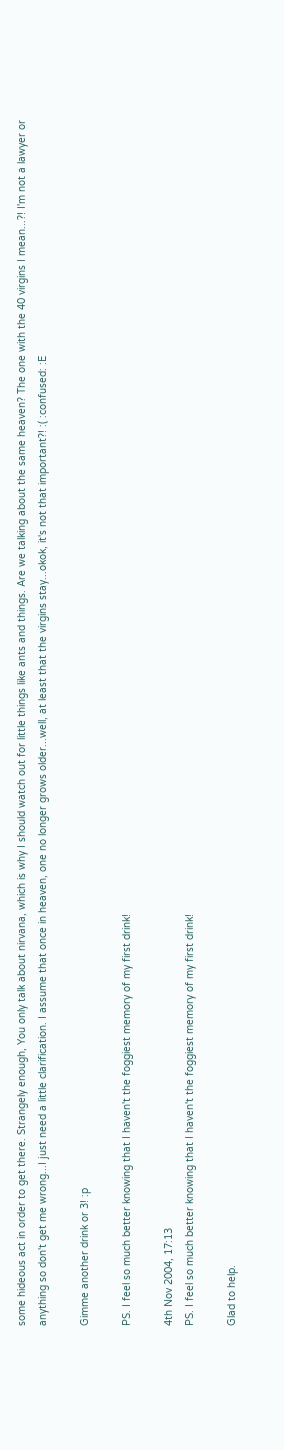some hideous act in order to get there. Strangely enough, You only talk about nirvana, which is why I should watch out for little things like ants and things. Are we talking about the same heaven? The one with the 40 virgins I mean...?! I'm not a lawyer or anything so don't get me wrong...I just need a little clarification. I assume that once in heaven, one no longer grows older...well, at least that the virgins stay...okok, it's not that important?! :( :confused: :E

Gimme another drink or 3! :p

PS. I feel so much better knowing that I haven't the foggiest memory of my first drink!

4th Nov 2004, 17:13
PS. I feel so much better knowing that I haven't the foggiest memory of my first drink!

Glad to help.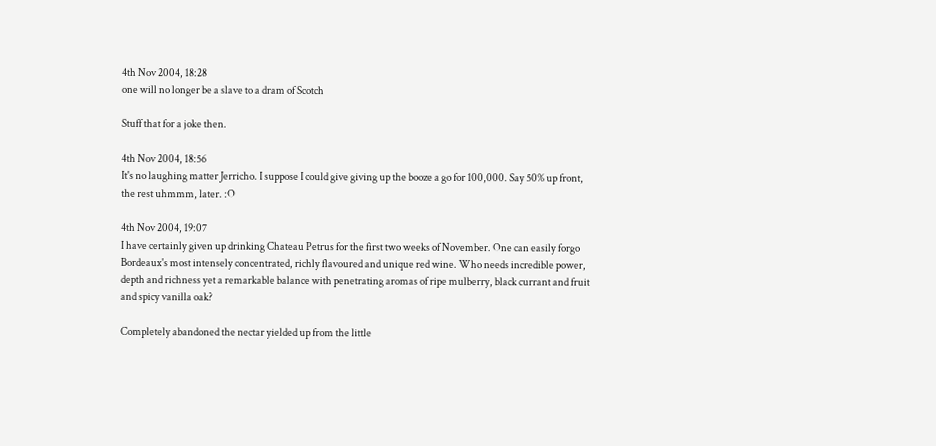4th Nov 2004, 18:28
one will no longer be a slave to a dram of Scotch

Stuff that for a joke then.

4th Nov 2004, 18:56
It's no laughing matter Jerricho. I suppose I could give giving up the booze a go for 100,000. Say 50% up front, the rest uhmmm, later. :O

4th Nov 2004, 19:07
I have certainly given up drinking Chateau Petrus for the first two weeks of November. One can easily forgo Bordeaux's most intensely concentrated, richly flavoured and unique red wine. Who needs incredible power, depth and richness yet a remarkable balance with penetrating aromas of ripe mulberry, black currant and fruit and spicy vanilla oak?

Completely abandoned the nectar yielded up from the little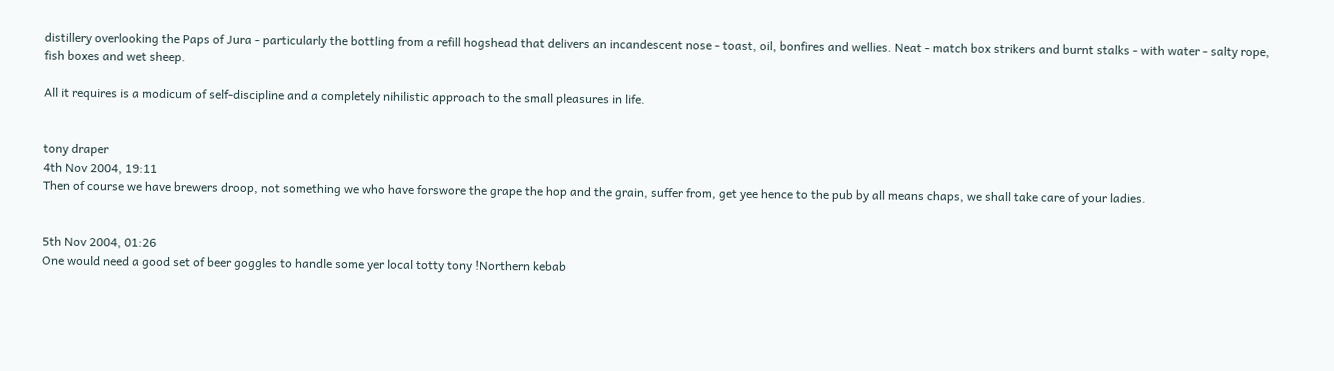distillery overlooking the Paps of Jura - particularly the bottling from a refill hogshead that delivers an incandescent nose - toast, oil, bonfires and wellies. Neat - match box strikers and burnt stalks - with water - salty rope, fish boxes and wet sheep.

All it requires is a modicum of self-discipline and a completely nihilistic approach to the small pleasures in life.


tony draper
4th Nov 2004, 19:11
Then of course we have brewers droop, not something we who have forswore the grape the hop and the grain, suffer from, get yee hence to the pub by all means chaps, we shall take care of your ladies.


5th Nov 2004, 01:26
One would need a good set of beer goggles to handle some yer local totty tony !Northern kebab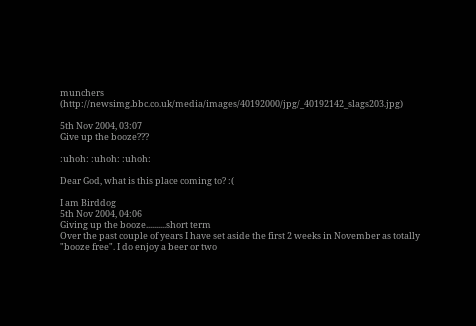munchers (http://newsimg.bbc.co.uk/media/images/40192000/jpg/_40192142_slags203.jpg)

5th Nov 2004, 03:07
Give up the booze???

:uhoh: :uhoh: :uhoh:

Dear God, what is this place coming to? :(

I am Birddog
5th Nov 2004, 04:06
Giving up the booze..........short term
Over the past couple of years I have set aside the first 2 weeks in November as totally "booze free". I do enjoy a beer or two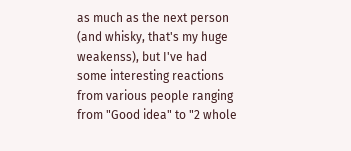as much as the next person (and whisky, that's my huge weakenss), but I've had some interesting reactions from various people ranging from "Good idea" to "2 whole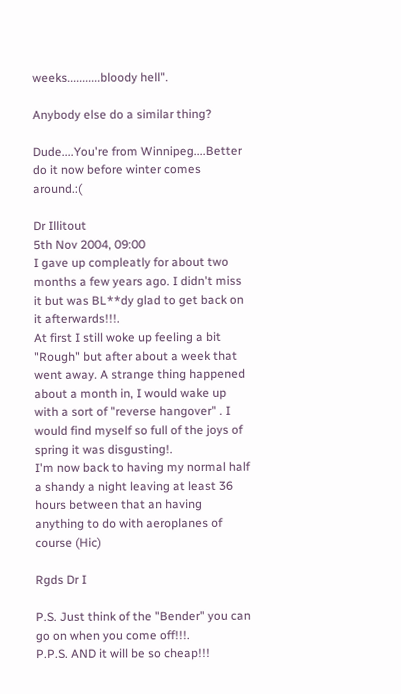weeks...........bloody hell".

Anybody else do a similar thing?

Dude....You're from Winnipeg....Better do it now before winter comes around.:(

Dr Illitout
5th Nov 2004, 09:00
I gave up compleatly for about two months a few years ago. I didn't miss it but was BL**dy glad to get back on it afterwards!!!.
At first I still woke up feeling a bit "Rough" but after about a week that went away. A strange thing happened about a month in, I would wake up with a sort of "reverse hangover" . I would find myself so full of the joys of spring it was disgusting!.
I'm now back to having my normal half a shandy a night leaving at least 36 hours between that an having anything to do with aeroplanes of course (Hic)

Rgds Dr I

P.S. Just think of the "Bender" you can go on when you come off!!!.
P.P.S. AND it will be so cheap!!!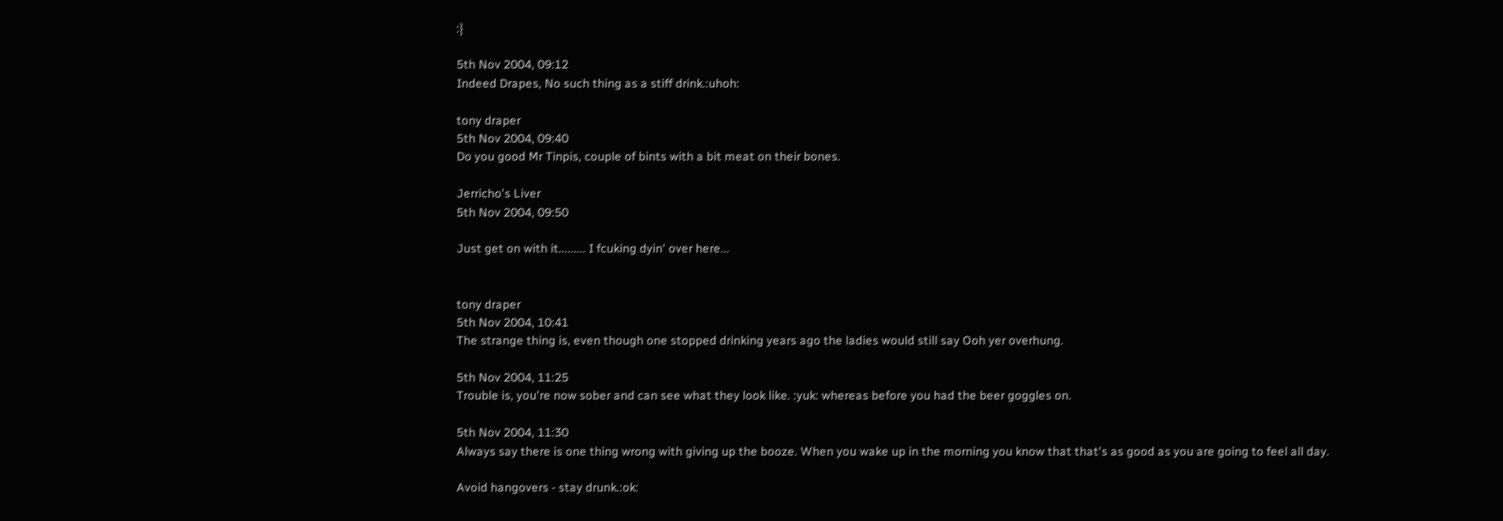:}

5th Nov 2004, 09:12
Indeed Drapes, No such thing as a stiff drink.:uhoh:

tony draper
5th Nov 2004, 09:40
Do you good Mr Tinpis, couple of bints with a bit meat on their bones.

Jerricho's Liver
5th Nov 2004, 09:50

Just get on with it......... I fcuking dyin' over here...


tony draper
5th Nov 2004, 10:41
The strange thing is, even though one stopped drinking years ago the ladies would still say Ooh yer overhung.

5th Nov 2004, 11:25
Trouble is, you're now sober and can see what they look like. :yuk: whereas before you had the beer goggles on.

5th Nov 2004, 11:30
Always say there is one thing wrong with giving up the booze. When you wake up in the morning you know that that's as good as you are going to feel all day.

Avoid hangovers - stay drunk.:ok: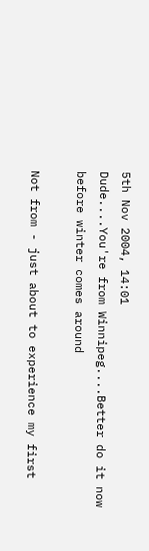5th Nov 2004, 14:01
Dude....You're from Winnipeg....Better do it now before winter comes around

Not from - just about to experience my first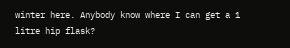winter here. Anybody know where I can get a 1 litre hip flask?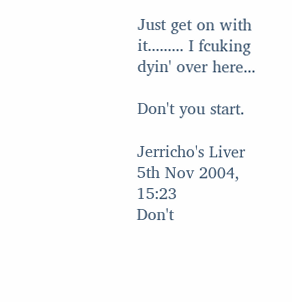Just get on with it......... I fcuking dyin' over here...

Don't you start.

Jerricho's Liver
5th Nov 2004, 15:23
Don't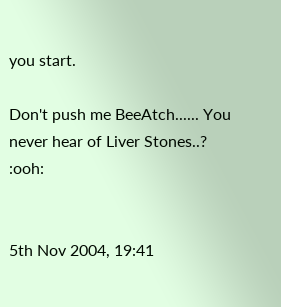you start.

Don't push me BeeAtch...... You never hear of Liver Stones..? :ooh:


5th Nov 2004, 19:41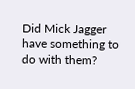Did Mick Jagger have something to do with them?